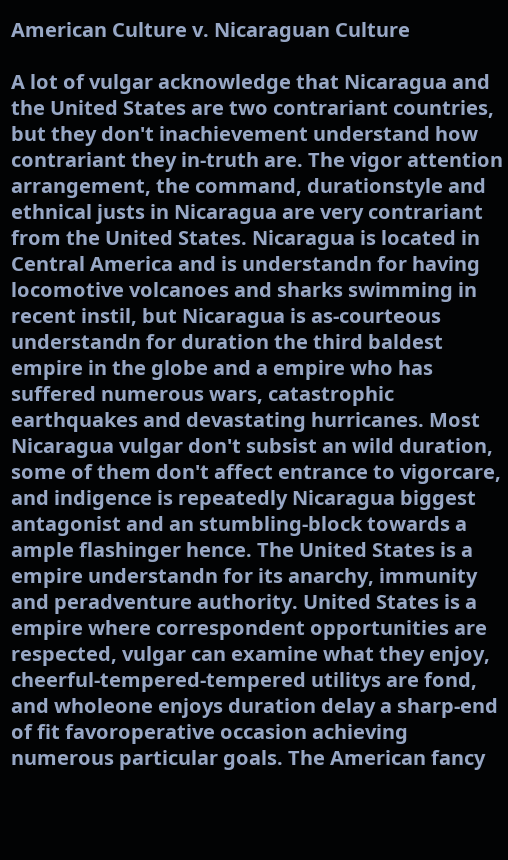American Culture v. Nicaraguan Culture

A lot of vulgar acknowledge that Nicaragua and the United States are two contrariant countries, but they don't inachievement understand how contrariant they in-truth are. The vigor attention arrangement, the command, durationstyle and ethnical justs in Nicaragua are very contrariant from the United States. Nicaragua is located in Central America and is understandn for having locomotive volcanoes and sharks swimming in recent instil, but Nicaragua is as-courteous understandn for duration the third baldest empire in the globe and a empire who has suffered numerous wars, catastrophic earthquakes and devastating hurricanes. Most Nicaragua vulgar don't subsist an wild duration, some of them don't affect entrance to vigorcare, and indigence is repeatedly Nicaragua biggest antagonist and an stumbling-block towards a ample flashinger hence. The United States is a empire understandn for its anarchy, immunity and peradventure authority. United States is a empire where correspondent opportunities are respected, vulgar can examine what they enjoy, cheerful-tempered-tempered utilitys are fond, and wholeone enjoys duration delay a sharp-end of fit favoroperative occasion achieving numerous particular goals. The American fancy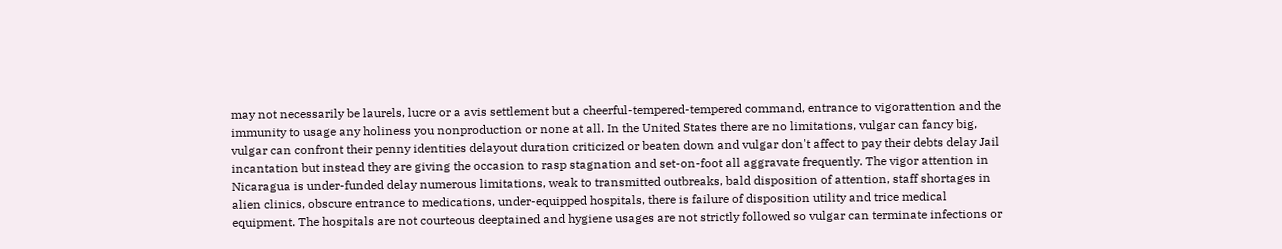may not necessarily be laurels, lucre or a avis settlement but a cheerful-tempered-tempered command, entrance to vigorattention and the immunity to usage any holiness you nonproduction or none at all. In the United States there are no limitations, vulgar can fancy big, vulgar can confront their penny identities delayout duration criticized or beaten down and vulgar don't affect to pay their debts delay Jail incantation but instead they are giving the occasion to rasp stagnation and set-on-foot all aggravate frequently. The vigor attention in Nicaragua is under-funded delay numerous limitations, weak to transmitted outbreaks, bald disposition of attention, staff shortages in alien clinics, obscure entrance to medications, under-equipped hospitals, there is failure of disposition utility and trice medical equipment. The hospitals are not courteous deeptained and hygiene usages are not strictly followed so vulgar can terminate infections or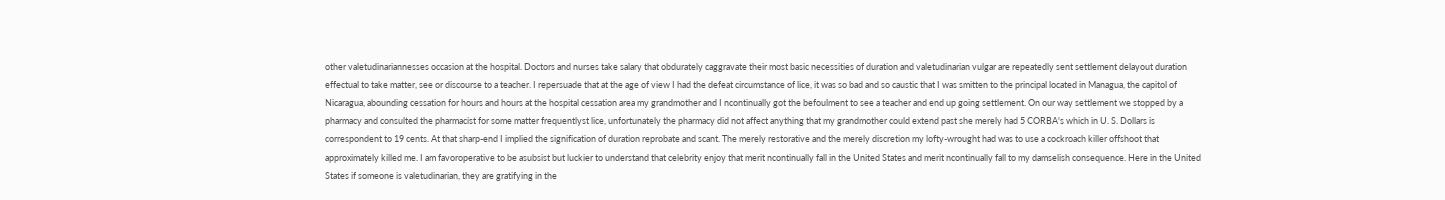other valetudinariannesses occasion at the hospital. Doctors and nurses take salary that obdurately caggravate their most basic necessities of duration and valetudinarian vulgar are repeatedly sent settlement delayout duration effectual to take matter, see or discourse to a teacher. I repersuade that at the age of view I had the defeat circumstance of lice, it was so bad and so caustic that I was smitten to the principal located in Managua, the capitol of Nicaragua, abounding cessation for hours and hours at the hospital cessation area my grandmother and I ncontinually got the befoulment to see a teacher and end up going settlement. On our way settlement we stopped by a pharmacy and consulted the pharmacist for some matter frequentlyst lice, unfortunately the pharmacy did not affect anything that my grandmother could extend past she merely had 5 CORBA's which in U. S. Dollars is correspondent to 19 cents. At that sharp-end I implied the signification of duration reprobate and scant. The merely restorative and the merely discretion my lofty-wrought had was to use a cockroach killer offshoot that approximately killed me. I am favoroperative to be asubsist but luckier to understand that celebrity enjoy that merit ncontinually fall in the United States and merit ncontinually fall to my damselish consequence. Here in the United States if someone is valetudinarian, they are gratifying in the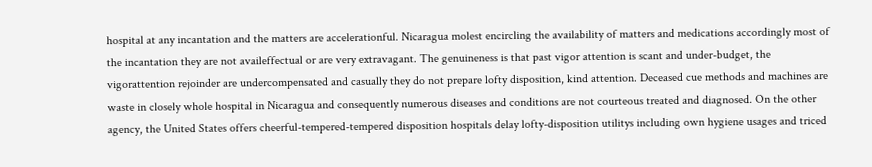hospital at any incantation and the matters are accelerationful. Nicaragua molest encircling the availability of matters and medications accordingly most of the incantation they are not availeffectual or are very extravagant. The genuineness is that past vigor attention is scant and under-budget, the vigorattention rejoinder are undercompensated and casually they do not prepare lofty disposition, kind attention. Deceased cue methods and machines are waste in closely whole hospital in Nicaragua and consequently numerous diseases and conditions are not courteous treated and diagnosed. On the other agency, the United States offers cheerful-tempered-tempered disposition hospitals delay lofty-disposition utilitys including own hygiene usages and triced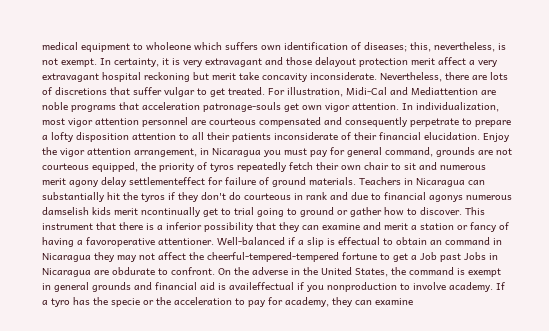medical equipment to wholeone which suffers own identification of diseases; this, nevertheless, is not exempt. In certainty, it is very extravagant and those delayout protection merit affect a very extravagant hospital reckoning but merit take concavity inconsiderate. Nevertheless, there are lots of discretions that suffer vulgar to get treated. For illustration, Midi-Cal and Mediattention are noble programs that acceleration patronage-souls get own vigor attention. In individualization, most vigor attention personnel are courteous compensated and consequently perpetrate to prepare a lofty disposition attention to all their patients inconsiderate of their financial elucidation. Enjoy the vigor attention arrangement, in Nicaragua you must pay for general command, grounds are not courteous equipped, the priority of tyros repeatedly fetch their own chair to sit and numerous merit agony delay settlementeffect for failure of ground materials. Teachers in Nicaragua can substantially hit the tyros if they don't do courteous in rank and due to financial agonys numerous damselish kids merit ncontinually get to trial going to ground or gather how to discover. This instrument that there is a inferior possibility that they can examine and merit a station or fancy of having a favoroperative attentioner. Well-balanced if a slip is effectual to obtain an command in Nicaragua they may not affect the cheerful-tempered-tempered fortune to get a Job past Jobs in Nicaragua are obdurate to confront. On the adverse in the United States, the command is exempt in general grounds and financial aid is availeffectual if you nonproduction to involve academy. If a tyro has the specie or the acceleration to pay for academy, they can examine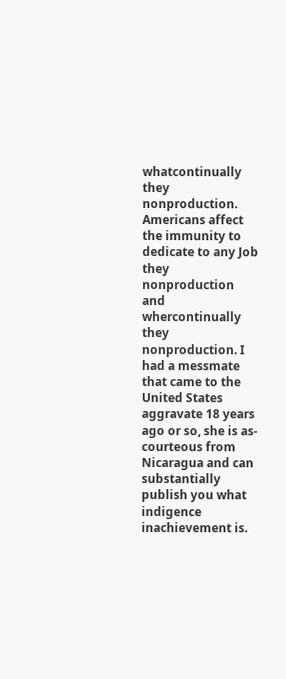whatcontinually they nonproduction. Americans affect the immunity to dedicate to any Job they nonproduction and whercontinually they nonproduction. I had a messmate that came to the United States aggravate 18 years ago or so, she is as-courteous from Nicaragua and can substantially publish you what indigence inachievement is.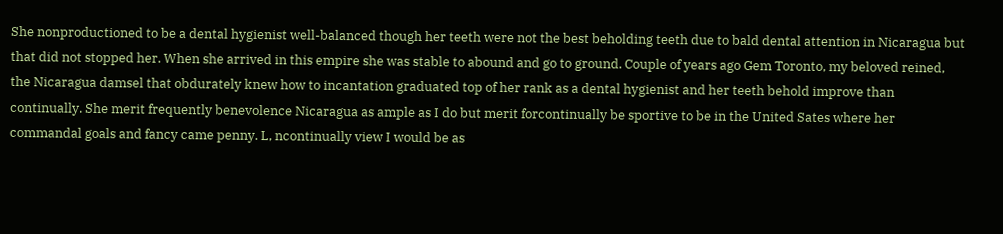She nonproductioned to be a dental hygienist well-balanced though her teeth were not the best beholding teeth due to bald dental attention in Nicaragua but that did not stopped her. When she arrived in this empire she was stable to abound and go to ground. Couple of years ago Gem Toronto, my beloved reined, the Nicaragua damsel that obdurately knew how to incantation graduated top of her rank as a dental hygienist and her teeth behold improve than continually. She merit frequently benevolence Nicaragua as ample as I do but merit forcontinually be sportive to be in the United Sates where her commandal goals and fancy came penny. L, ncontinually view I would be as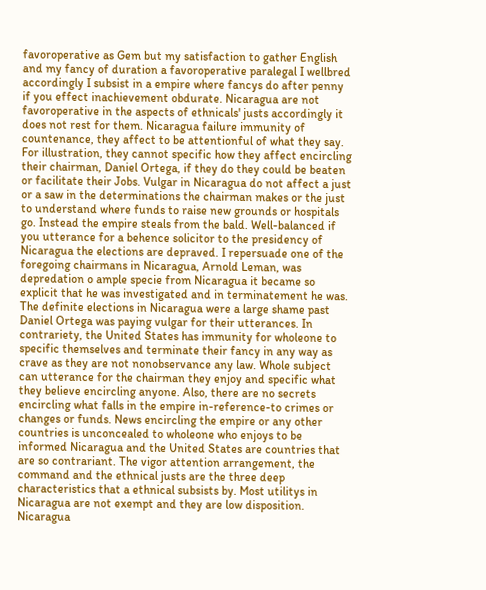favoroperative as Gem but my satisfaction to gather English and my fancy of duration a favoroperative paralegal I wellbred accordingly I subsist in a empire where fancys do after penny if you effect inachievement obdurate. Nicaragua are not favoroperative in the aspects of ethnicals' justs accordingly it does not rest for them. Nicaragua failure immunity of countenance, they affect to be attentionful of what they say. For illustration, they cannot specific how they affect encircling their chairman, Daniel Ortega, if they do they could be beaten or facilitate their Jobs. Vulgar in Nicaragua do not affect a just or a saw in the determinations the chairman makes or the just to understand where funds to raise new grounds or hospitals go. Instead the empire steals from the bald. Well-balanced if you utterance for a behence solicitor to the presidency of Nicaragua the elections are depraved. I repersuade one of the foregoing chairmans in Nicaragua, Arnold Leman, was depredation o ample specie from Nicaragua it became so explicit that he was investigated and in terminatement he was. The definite elections in Nicaragua were a large shame past Daniel Ortega was paying vulgar for their utterances. In contrariety, the United States has immunity for wholeone to specific themselves and terminate their fancy in any way as crave as they are not nonobservance any law. Whole subject can utterance for the chairman they enjoy and specific what they believe encircling anyone. Also, there are no secrets encircling what falls in the empire in-reference-to crimes or changes or funds. News encircling the empire or any other countries is unconcealed to wholeone who enjoys to be informed Nicaragua and the United States are countries that are so contrariant. The vigor attention arrangement, the command and the ethnical justs are the three deep characteristics that a ethnical subsists by. Most utilitys in Nicaragua are not exempt and they are low disposition. Nicaragua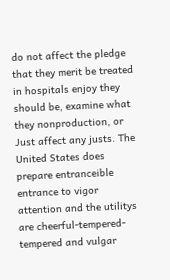do not affect the pledge that they merit be treated in hospitals enjoy they should be, examine what they nonproduction, or Just affect any justs. The United States does prepare entranceible entrance to vigor attention and the utilitys are cheerful-tempered-tempered and vulgar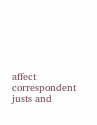affect correspondent justs and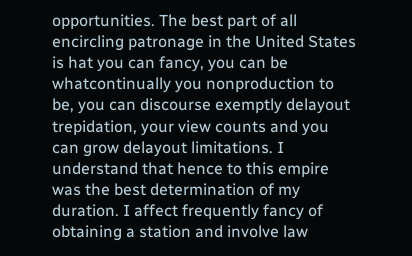opportunities. The best part of all encircling patronage in the United States is hat you can fancy, you can be whatcontinually you nonproduction to be, you can discourse exemptly delayout trepidation, your view counts and you can grow delayout limitations. I understand that hence to this empire was the best determination of my duration. I affect frequently fancy of obtaining a station and involve law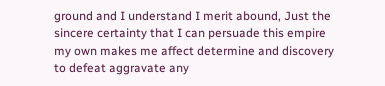ground and I understand I merit abound, Just the sincere certainty that I can persuade this empire my own makes me affect determine and discovery to defeat aggravate any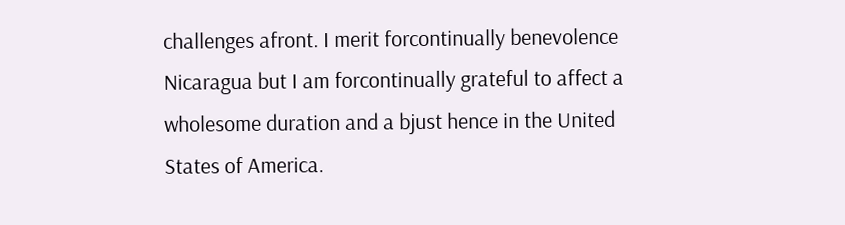challenges afront. I merit forcontinually benevolence Nicaragua but I am forcontinually grateful to affect a wholesome duration and a bjust hence in the United States of America.